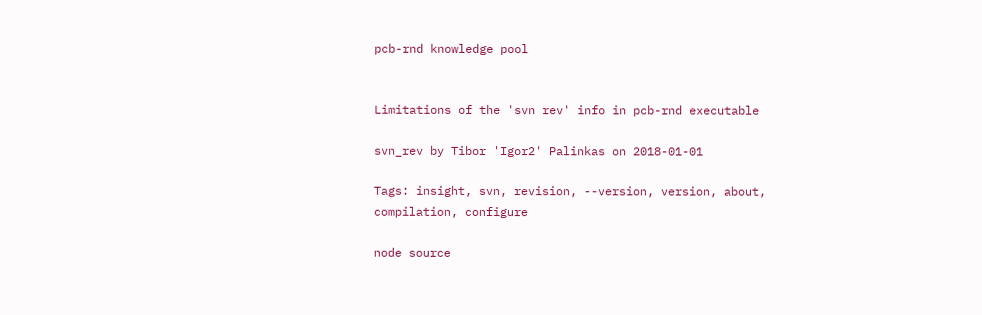pcb-rnd knowledge pool


Limitations of the 'svn rev' info in pcb-rnd executable

svn_rev by Tibor 'Igor2' Palinkas on 2018-01-01

Tags: insight, svn, revision, --version, version, about, compilation, configure

node source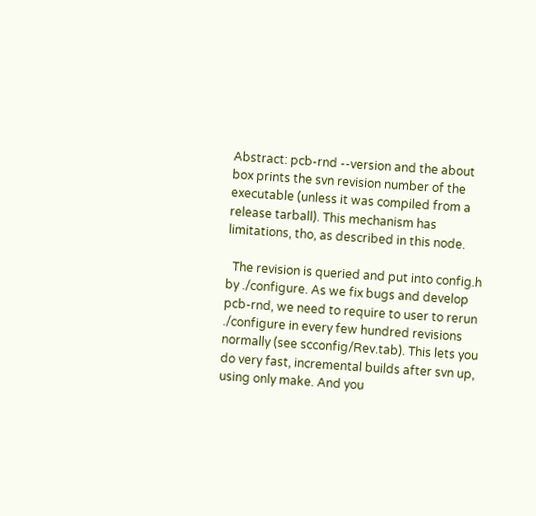Abstract: pcb-rnd --version and the about box prints the svn revision number of the executable (unless it was compiled from a release tarball). This mechanism has limitations, tho, as described in this node.

  The revision is queried and put into config.h by ./configure. As we fix bugs and develop pcb-rnd, we need to require to user to rerun ./configure in every few hundred revisions normally (see scconfig/Rev.tab). This lets you do very fast, incremental builds after svn up, using only make. And you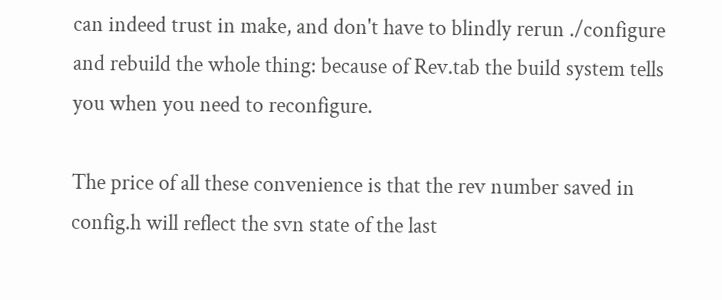can indeed trust in make, and don't have to blindly rerun ./configure and rebuild the whole thing: because of Rev.tab the build system tells you when you need to reconfigure.

The price of all these convenience is that the rev number saved in config.h will reflect the svn state of the last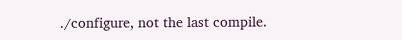./configure, not the last compile.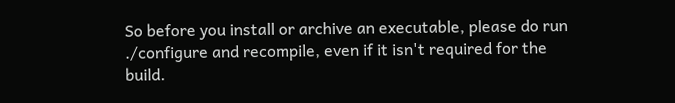So before you install or archive an executable, please do run ./configure and recompile, even if it isn't required for the build.